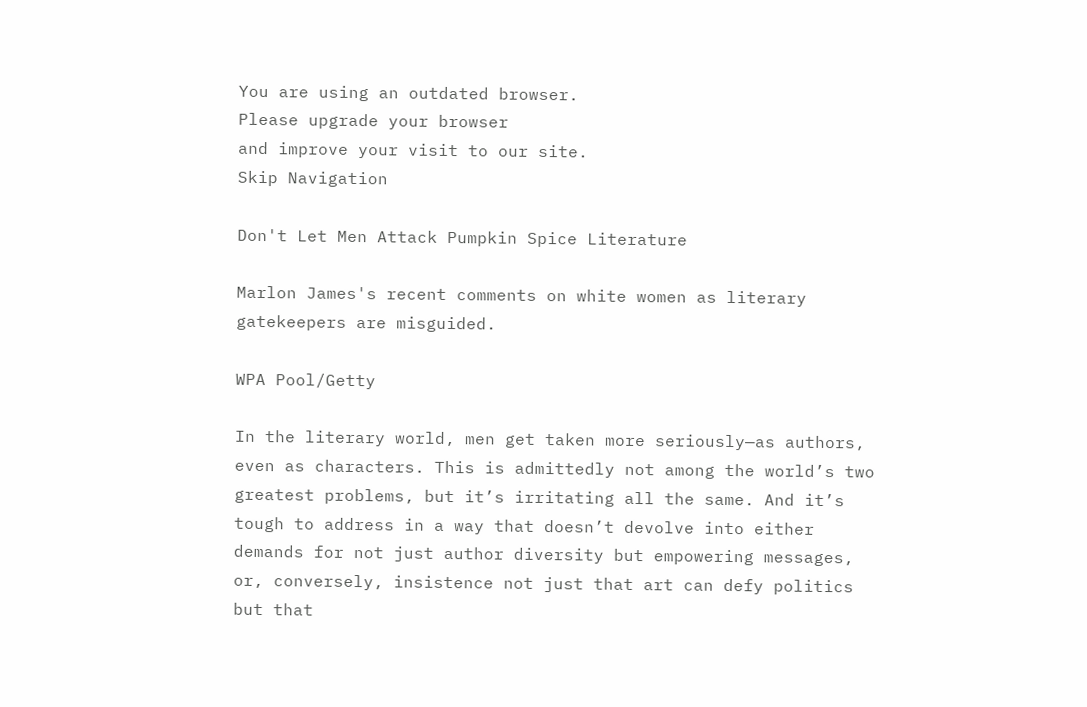You are using an outdated browser.
Please upgrade your browser
and improve your visit to our site.
Skip Navigation

Don't Let Men Attack Pumpkin Spice Literature

Marlon James's recent comments on white women as literary gatekeepers are misguided.

WPA Pool/Getty

In the literary world, men get taken more seriously—as authors, even as characters. This is admittedly not among the world’s two greatest problems, but it’s irritating all the same. And it’s tough to address in a way that doesn’t devolve into either demands for not just author diversity but empowering messages, or, conversely, insistence not just that art can defy politics but that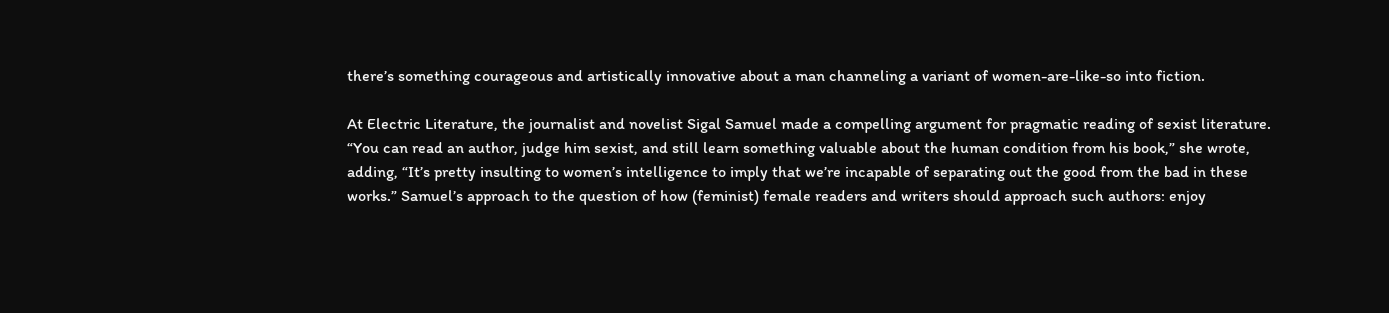there’s something courageous and artistically innovative about a man channeling a variant of women-are-like-so into fiction.

At Electric Literature, the journalist and novelist Sigal Samuel made a compelling argument for pragmatic reading of sexist literature. “You can read an author, judge him sexist, and still learn something valuable about the human condition from his book,” she wrote, adding, “It’s pretty insulting to women’s intelligence to imply that we’re incapable of separating out the good from the bad in these works.” Samuel’s approach to the question of how (feminist) female readers and writers should approach such authors: enjoy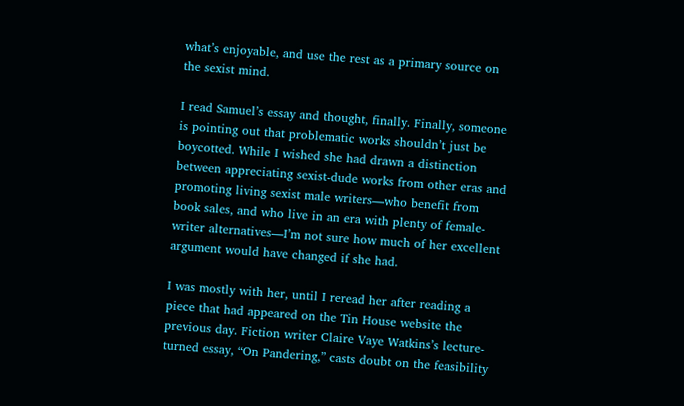what’s enjoyable, and use the rest as a primary source on the sexist mind.

I read Samuel’s essay and thought, finally. Finally, someone is pointing out that problematic works shouldn’t just be boycotted. While I wished she had drawn a distinction between appreciating sexist-dude works from other eras and promoting living sexist male writers—who benefit from book sales, and who live in an era with plenty of female-writer alternatives—I’m not sure how much of her excellent argument would have changed if she had.

I was mostly with her, until I reread her after reading a piece that had appeared on the Tin House website the previous day. Fiction writer Claire Vaye Watkins’s lecture-turned essay, “On Pandering,” casts doubt on the feasibility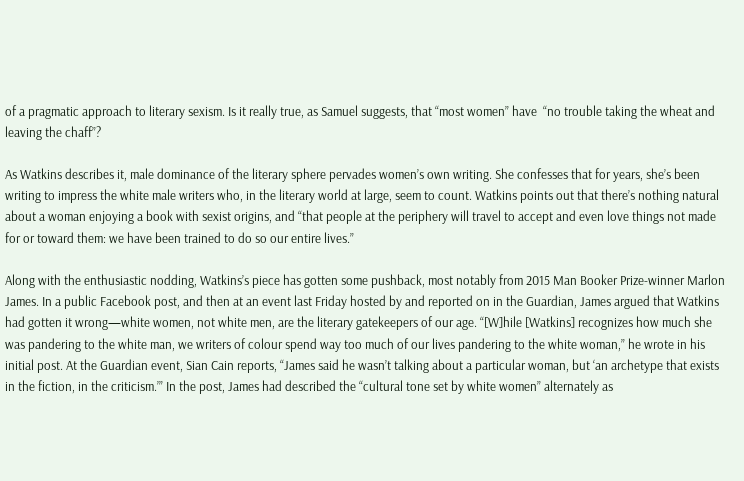of a pragmatic approach to literary sexism. Is it really true, as Samuel suggests, that “most women” have  “no trouble taking the wheat and leaving the chaff”?

As Watkins describes it, male dominance of the literary sphere pervades women’s own writing. She confesses that for years, she’s been writing to impress the white male writers who, in the literary world at large, seem to count. Watkins points out that there’s nothing natural about a woman enjoying a book with sexist origins, and “that people at the periphery will travel to accept and even love things not made for or toward them: we have been trained to do so our entire lives.”

Along with the enthusiastic nodding, Watkins’s piece has gotten some pushback, most notably from 2015 Man Booker Prize-winner Marlon James. In a public Facebook post, and then at an event last Friday hosted by and reported on in the Guardian, James argued that Watkins had gotten it wrong—white women, not white men, are the literary gatekeepers of our age. “[W]hile [Watkins] recognizes how much she was pandering to the white man, we writers of colour spend way too much of our lives pandering to the white woman,” he wrote in his initial post. At the Guardian event, Sian Cain reports, “James said he wasn’t talking about a particular woman, but ‘an archetype that exists in the fiction, in the criticism.’” In the post, James had described the “cultural tone set by white women” alternately as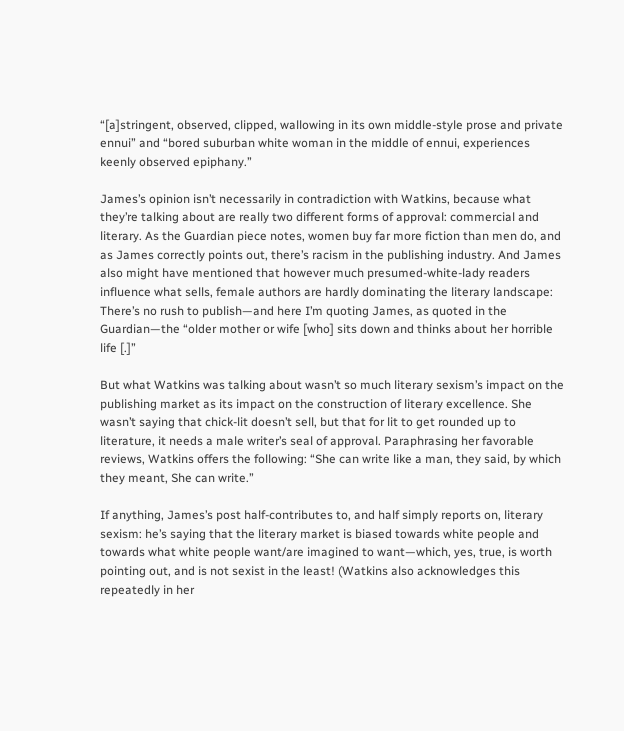“[a]stringent, observed, clipped, wallowing in its own middle-style prose and private ennui” and “bored suburban white woman in the middle of ennui, experiences keenly observed epiphany.”

James’s opinion isn’t necessarily in contradiction with Watkins, because what they’re talking about are really two different forms of approval: commercial and literary. As the Guardian piece notes, women buy far more fiction than men do, and as James correctly points out, there’s racism in the publishing industry. And James also might have mentioned that however much presumed-white-lady readers influence what sells, female authors are hardly dominating the literary landscape: There’s no rush to publish—and here I’m quoting James, as quoted in the Guardian—the “older mother or wife [who] sits down and thinks about her horrible life [.]”

But what Watkins was talking about wasn’t so much literary sexism’s impact on the publishing market as its impact on the construction of literary excellence. She wasn’t saying that chick-lit doesn’t sell, but that for lit to get rounded up to literature, it needs a male writer’s seal of approval. Paraphrasing her favorable reviews, Watkins offers the following: “She can write like a man, they said, by which they meant, She can write.”

If anything, James’s post half-contributes to, and half simply reports on, literary sexism: he’s saying that the literary market is biased towards white people and towards what white people want/are imagined to want—which, yes, true, is worth pointing out, and is not sexist in the least! (Watkins also acknowledges this repeatedly in her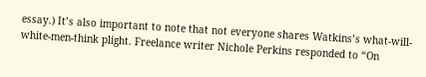essay.) It’s also important to note that not everyone shares Watkins’s what-will-white-men-think plight. Freelance writer Nichole Perkins responded to “On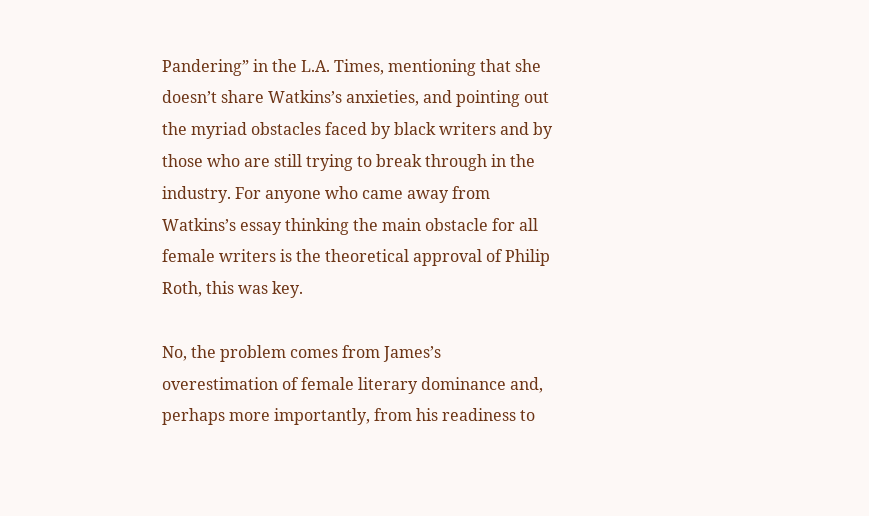Pandering” in the L.A. Times, mentioning that she doesn’t share Watkins’s anxieties, and pointing out the myriad obstacles faced by black writers and by those who are still trying to break through in the industry. For anyone who came away from Watkins’s essay thinking the main obstacle for all female writers is the theoretical approval of Philip Roth, this was key.

No, the problem comes from James’s overestimation of female literary dominance and, perhaps more importantly, from his readiness to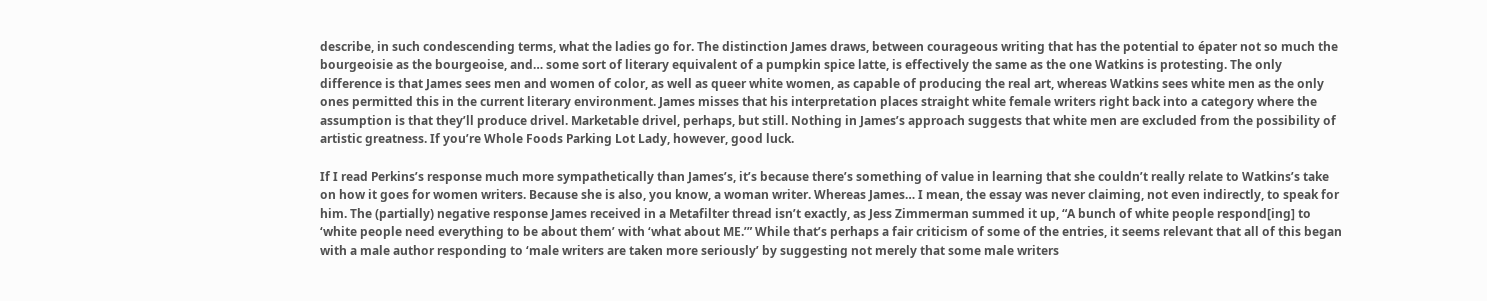describe, in such condescending terms, what the ladies go for. The distinction James draws, between courageous writing that has the potential to épater not so much the bourgeoisie as the bourgeoise, and… some sort of literary equivalent of a pumpkin spice latte, is effectively the same as the one Watkins is protesting. The only difference is that James sees men and women of color, as well as queer white women, as capable of producing the real art, whereas Watkins sees white men as the only ones permitted this in the current literary environment. James misses that his interpretation places straight white female writers right back into a category where the assumption is that they’ll produce drivel. Marketable drivel, perhaps, but still. Nothing in James’s approach suggests that white men are excluded from the possibility of artistic greatness. If you’re Whole Foods Parking Lot Lady, however, good luck.

If I read Perkins’s response much more sympathetically than James’s, it’s because there’s something of value in learning that she couldn’t really relate to Watkins’s take on how it goes for women writers. Because she is also, you know, a woman writer. Whereas James… I mean, the essay was never claiming, not even indirectly, to speak for him. The (partially) negative response James received in a Metafilter thread isn’t exactly, as Jess Zimmerman summed it up, “A bunch of white people respond[ing] to ‘white people need everything to be about them’ with ‘what about ME.’” While that’s perhaps a fair criticism of some of the entries, it seems relevant that all of this began with a male author responding to ‘male writers are taken more seriously’ by suggesting not merely that some male writers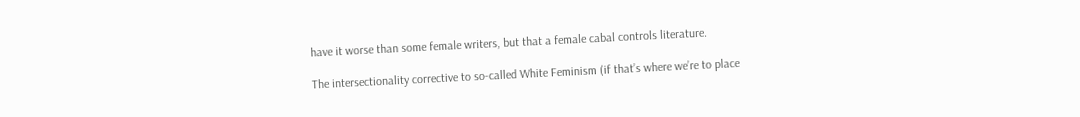have it worse than some female writers, but that a female cabal controls literature.

The intersectionality corrective to so-called White Feminism (if that’s where we’re to place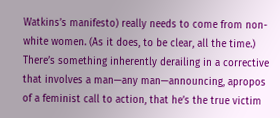Watkins’s manifesto) really needs to come from non-white women. (As it does, to be clear, all the time.) There’s something inherently derailing in a corrective that involves a man—any man—announcing, apropos of a feminist call to action, that he’s the true victim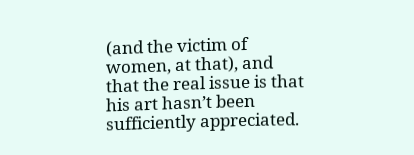(and the victim of women, at that), and that the real issue is that his art hasn’t been sufficiently appreciated.